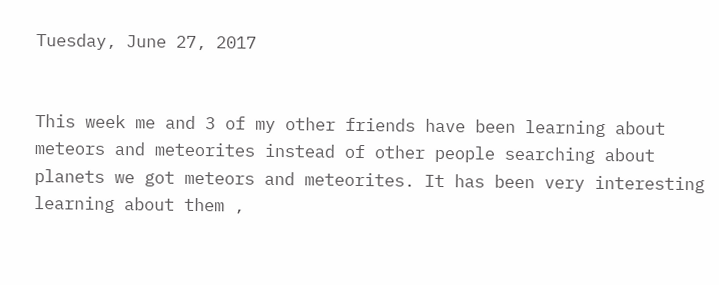Tuesday, June 27, 2017


This week me and 3 of my other friends have been learning about meteors and meteorites instead of other people searching about planets we got meteors and meteorites. It has been very interesting learning about them ,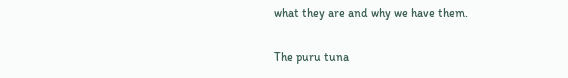what they are and why we have them.

The puru tuna